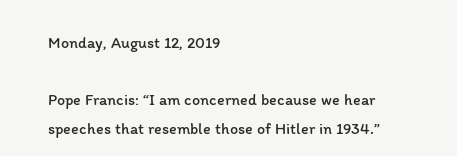Monday, August 12, 2019

Pope Francis: “I am concerned because we hear speeches that resemble those of Hitler in 1934.”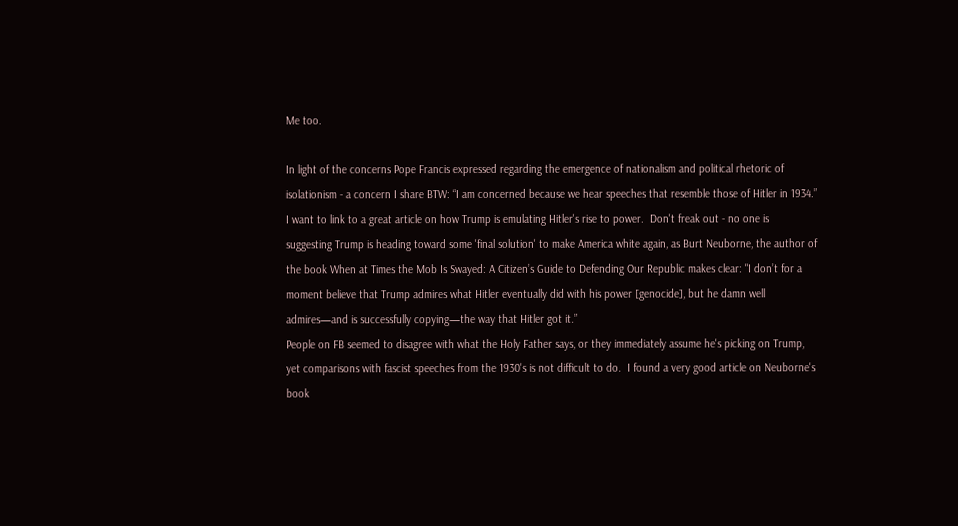Me too.

In light of the concerns Pope Francis expressed regarding the emergence of nationalism and political rhetoric of isolationism - a concern I share BTW: “I am concerned because we hear speeches that resemble those of Hitler in 1934.”  I want to link to a great article on how Trump is emulating Hitler's rise to power.  Don't freak out - no one is suggesting Trump is heading toward some 'final solution' to make America white again, as Burt Neuborne, the author of the book When at Times the Mob Is Swayed: A Citizen’s Guide to Defending Our Republic makes clear: "I don’t for a moment believe that Trump admires what Hitler eventually did with his power [genocide], but he damn well admires—and is successfully copying—the way that Hitler got it.”
People on FB seemed to disagree with what the Holy Father says, or they immediately assume he's picking on Trump, yet comparisons with fascist speeches from the 1930's is not difficult to do.  I found a very good article on Neuborne's book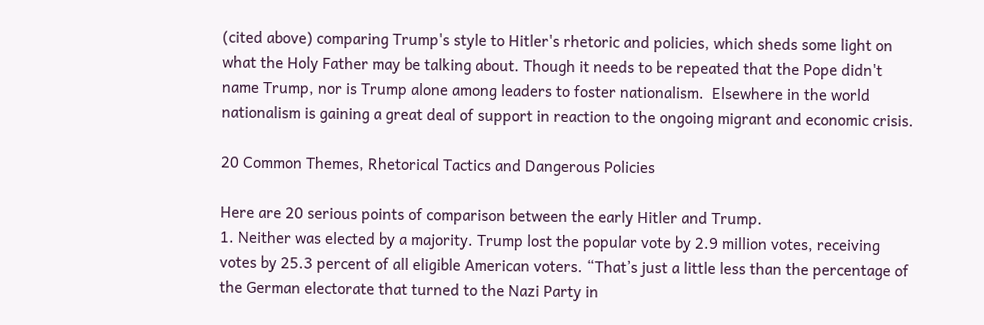(cited above) comparing Trump's style to Hitler's rhetoric and policies, which sheds some light on what the Holy Father may be talking about. Though it needs to be repeated that the Pope didn't name Trump, nor is Trump alone among leaders to foster nationalism.  Elsewhere in the world nationalism is gaining a great deal of support in reaction to the ongoing migrant and economic crisis.

20 Common Themes, Rhetorical Tactics and Dangerous Policies

Here are 20 serious points of comparison between the early Hitler and Trump.
1. Neither was elected by a majority. Trump lost the popular vote by 2.9 million votes, receiving votes by 25.3 percent of all eligible American voters. “That’s just a little less than the percentage of the German electorate that turned to the Nazi Party in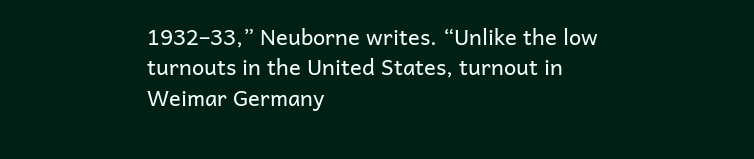1932–33,” Neuborne writes. “Unlike the low turnouts in the United States, turnout in Weimar Germany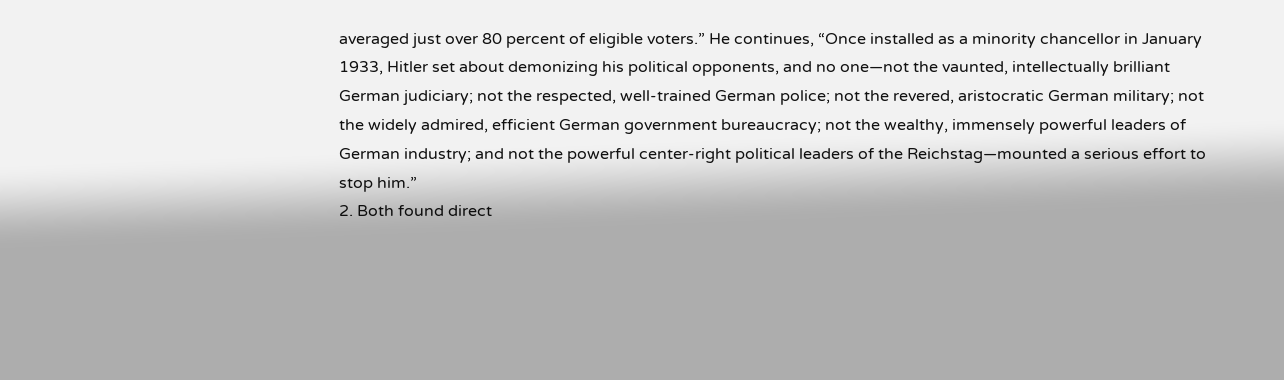averaged just over 80 percent of eligible voters.” He continues, “Once installed as a minority chancellor in January 1933, Hitler set about demonizing his political opponents, and no one—not the vaunted, intellectually brilliant German judiciary; not the respected, well-trained German police; not the revered, aristocratic German military; not the widely admired, efficient German government bureaucracy; not the wealthy, immensely powerful leaders of German industry; and not the powerful center-right political leaders of the Reichstag—mounted a serious effort to stop him.”
2. Both found direct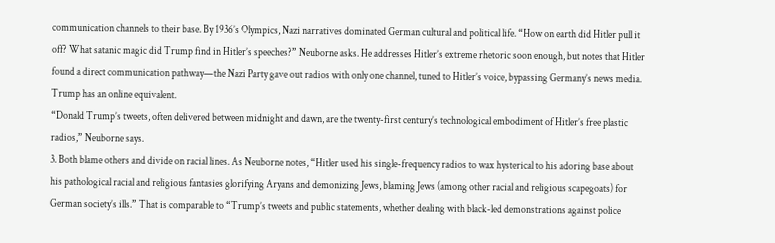communication channels to their base. By 1936’s Olympics, Nazi narratives dominated German cultural and political life. “How on earth did Hitler pull it off? What satanic magic did Trump find in Hitler’s speeches?” Neuborne asks. He addresses Hitler’s extreme rhetoric soon enough, but notes that Hitler found a direct communication pathway—the Nazi Party gave out radios with only one channel, tuned to Hitler’s voice, bypassing Germany’s news media. Trump has an online equivalent.
“Donald Trump’s tweets, often delivered between midnight and dawn, are the twenty-first century’s technological embodiment of Hitler’s free plastic radios,” Neuborne says.
3. Both blame others and divide on racial lines. As Neuborne notes, “Hitler used his single-frequency radios to wax hysterical to his adoring base about his pathological racial and religious fantasies glorifying Aryans and demonizing Jews, blaming Jews (among other racial and religious scapegoats) for German society’s ills.” That is comparable to “Trump’s tweets and public statements, whether dealing with black-led demonstrations against police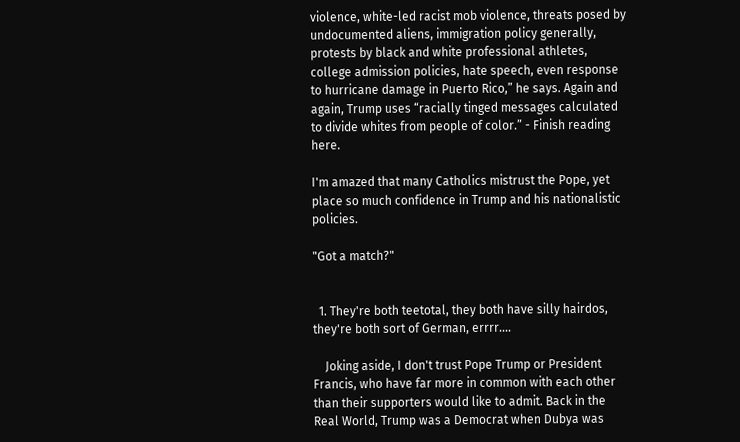violence, white-led racist mob violence, threats posed by undocumented aliens, immigration policy generally, protests by black and white professional athletes, college admission policies, hate speech, even response to hurricane damage in Puerto Rico,” he says. Again and again, Trump uses “racially tinged messages calculated to divide whites from people of color.” - Finish reading here.

I'm amazed that many Catholics mistrust the Pope, yet place so much confidence in Trump and his nationalistic policies.

"Got a match?"


  1. They're both teetotal, they both have silly hairdos, they're both sort of German, errrr....

    Joking aside, I don't trust Pope Trump or President Francis, who have far more in common with each other than their supporters would like to admit. Back in the Real World, Trump was a Democrat when Dubya was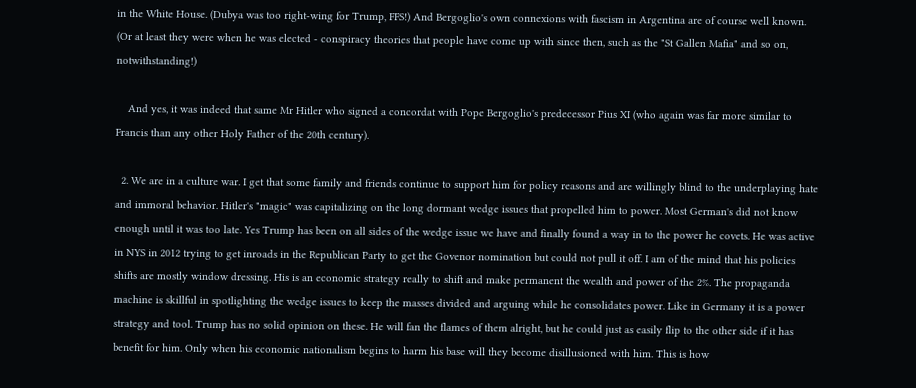in the White House. (Dubya was too right-wing for Trump, FFS!) And Bergoglio's own connexions with fascism in Argentina are of course well known. (Or at least they were when he was elected - conspiracy theories that people have come up with since then, such as the "St Gallen Mafia" and so on, notwithstanding!)

    And yes, it was indeed that same Mr Hitler who signed a concordat with Pope Bergoglio's predecessor Pius XI (who again was far more similar to Francis than any other Holy Father of the 20th century).

  2. We are in a culture war. I get that some family and friends continue to support him for policy reasons and are willingly blind to the underplaying hate and immoral behavior. Hitler's "magic" was capitalizing on the long dormant wedge issues that propelled him to power. Most German's did not know enough until it was too late. Yes Trump has been on all sides of the wedge issue we have and finally found a way in to the power he covets. He was active in NYS in 2012 trying to get inroads in the Republican Party to get the Govenor nomination but could not pull it off. I am of the mind that his policies shifts are mostly window dressing. His is an economic strategy really to shift and make permanent the wealth and power of the 2%. The propaganda machine is skillful in spotlighting the wedge issues to keep the masses divided and arguing while he consolidates power. Like in Germany it is a power strategy and tool. Trump has no solid opinion on these. He will fan the flames of them alright, but he could just as easily flip to the other side if it has benefit for him. Only when his economic nationalism begins to harm his base will they become disillusioned with him. This is how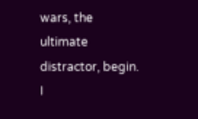wars, the ultimate distractor, begin. I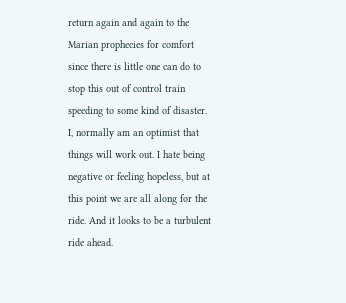return again and again to the Marian prophecies for comfort since there is little one can do to stop this out of control train speeding to some kind of disaster. I, normally am an optimist that things will work out. I hate being negative or feeling hopeless, but at this point we are all along for the ride. And it looks to be a turbulent ride ahead.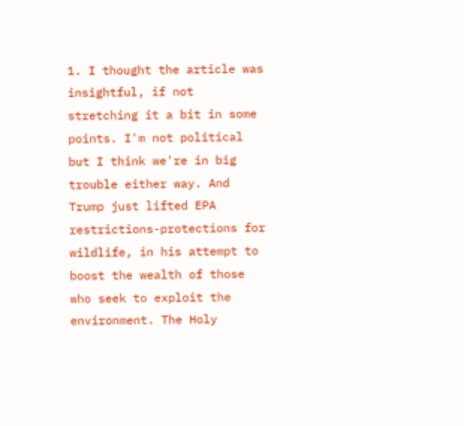1. I thought the article was insightful, if not stretching it a bit in some points. I'm not political but I think we're in big trouble either way. And Trump just lifted EPA restrictions-protections for wildlife, in his attempt to boost the wealth of those who seek to exploit the environment. The Holy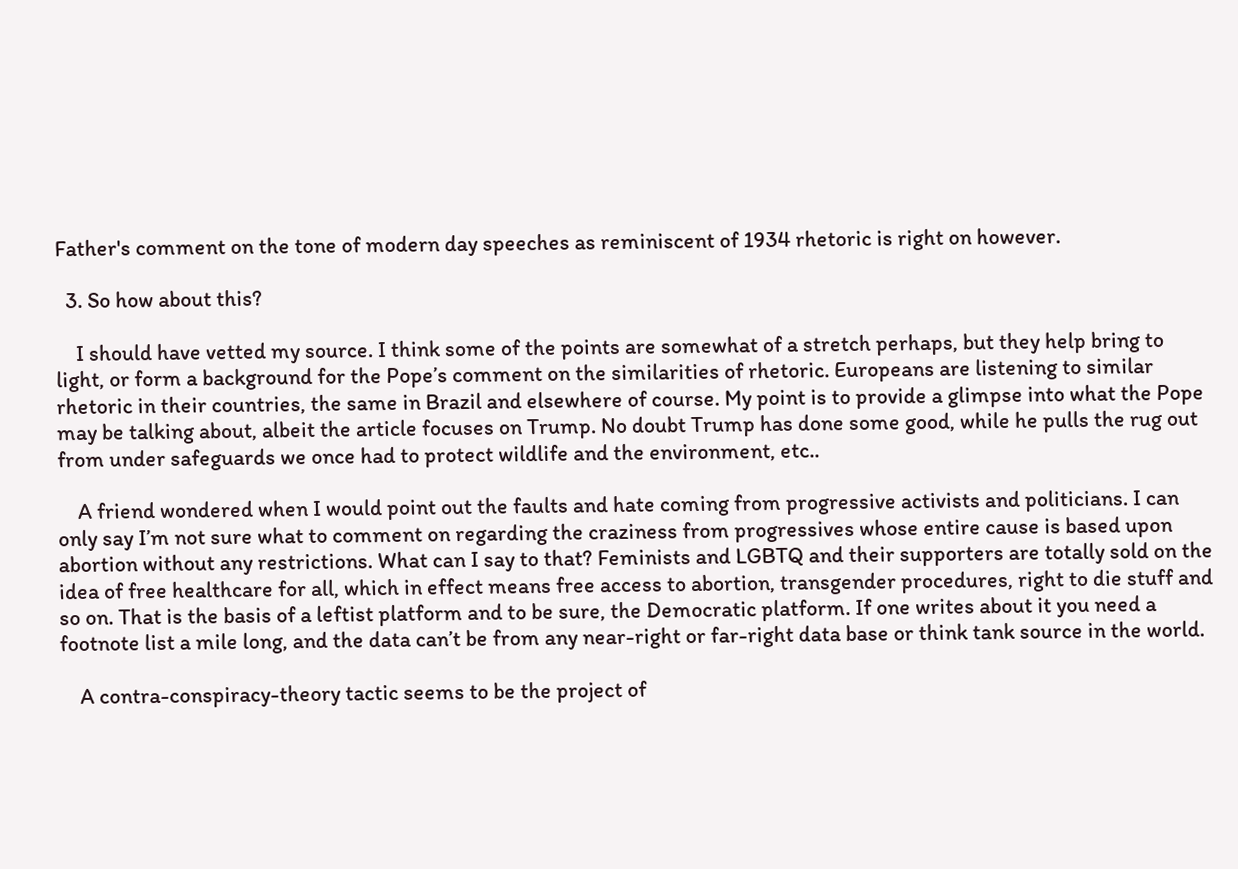Father's comment on the tone of modern day speeches as reminiscent of 1934 rhetoric is right on however.

  3. So how about this?

    I should have vetted my source. I think some of the points are somewhat of a stretch perhaps, but they help bring to light, or form a background for the Pope’s comment on the similarities of rhetoric. Europeans are listening to similar rhetoric in their countries, the same in Brazil and elsewhere of course. My point is to provide a glimpse into what the Pope may be talking about, albeit the article focuses on Trump. No doubt Trump has done some good, while he pulls the rug out from under safeguards we once had to protect wildlife and the environment, etc..

    A friend wondered when I would point out the faults and hate coming from progressive activists and politicians. I can only say I’m not sure what to comment on regarding the craziness from progressives whose entire cause is based upon abortion without any restrictions. What can I say to that? Feminists and LGBTQ and their supporters are totally sold on the idea of free healthcare for all, which in effect means free access to abortion, transgender procedures, right to die stuff and so on. That is the basis of a leftist platform and to be sure, the Democratic platform. If one writes about it you need a footnote list a mile long, and the data can’t be from any near-right or far-right data base or think tank source in the world.

    A contra-conspiracy-theory tactic seems to be the project of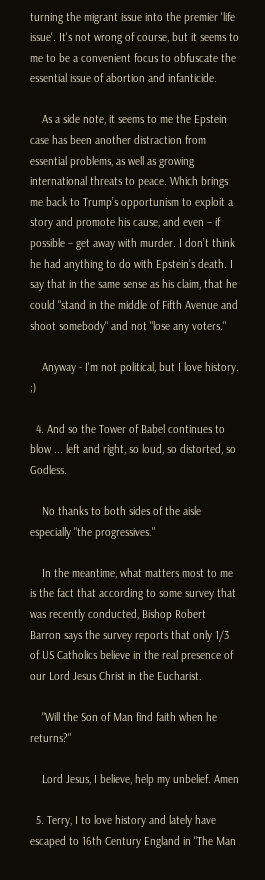turning the migrant issue into the premier 'life issue'. It's not wrong of course, but it seems to me to be a convenient focus to obfuscate the essential issue of abortion and infanticide.

    As a side note, it seems to me the Epstein case has been another distraction from essential problems, as well as growing international threats to peace. Which brings me back to Trump’s opportunism to exploit a story and promote his cause, and even – if possible – get away with murder. I don’t think he had anything to do with Epstein’s death. I say that in the same sense as his claim, that he could "stand in the middle of Fifth Avenue and shoot somebody" and not "lose any voters."

    Anyway - I'm not political, but I love history. ;)

  4. And so the Tower of Babel continues to blow ... left and right, so loud, so distorted, so Godless.

    No thanks to both sides of the aisle especially "the progressives."

    In the meantime, what matters most to me is the fact that according to some survey that was recently conducted, Bishop Robert Barron says the survey reports that only 1/3 of US Catholics believe in the real presence of our Lord Jesus Christ in the Eucharist.

    "Will the Son of Man find faith when he returns?"

    Lord Jesus, I believe, help my unbelief. Amen

  5. Terry, I to love history and lately have escaped to 16th Century England in "The Man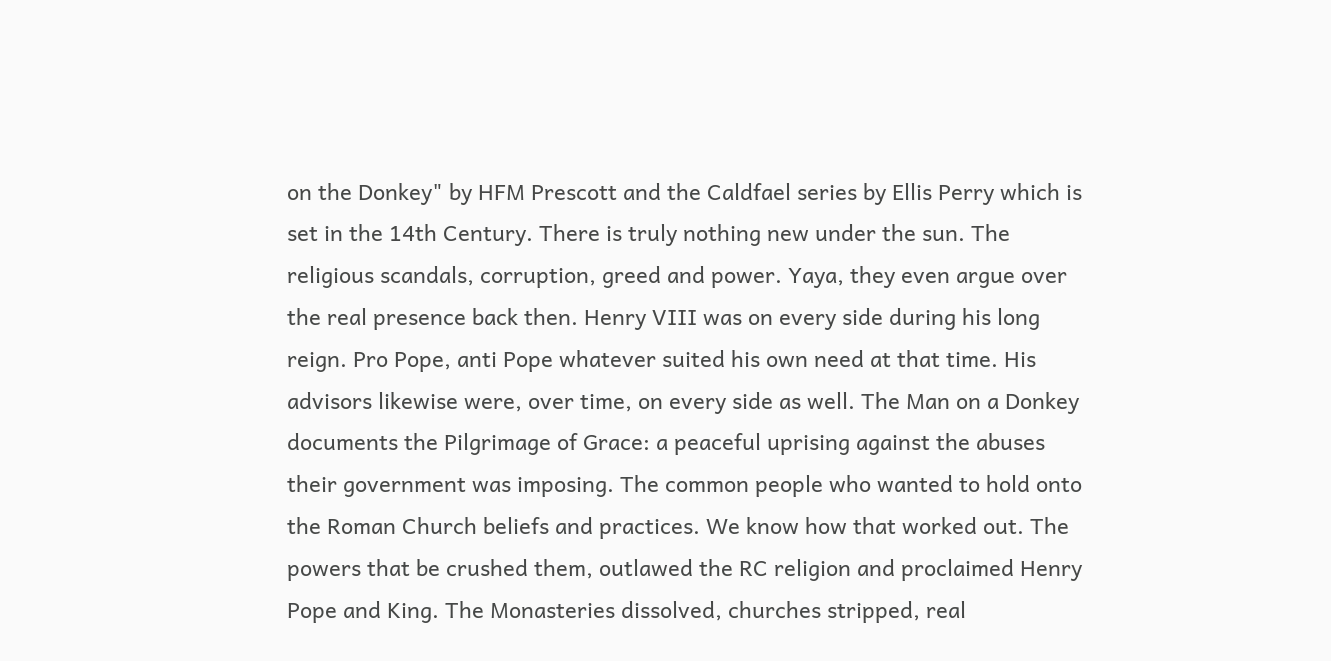on the Donkey" by HFM Prescott and the Caldfael series by Ellis Perry which is set in the 14th Century. There is truly nothing new under the sun. The religious scandals, corruption, greed and power. Yaya, they even argue over the real presence back then. Henry VIII was on every side during his long reign. Pro Pope, anti Pope whatever suited his own need at that time. His advisors likewise were, over time, on every side as well. The Man on a Donkey documents the Pilgrimage of Grace: a peaceful uprising against the abuses their government was imposing. The common people who wanted to hold onto the Roman Church beliefs and practices. We know how that worked out. The powers that be crushed them, outlawed the RC religion and proclaimed Henry Pope and King. The Monasteries dissolved, churches stripped, real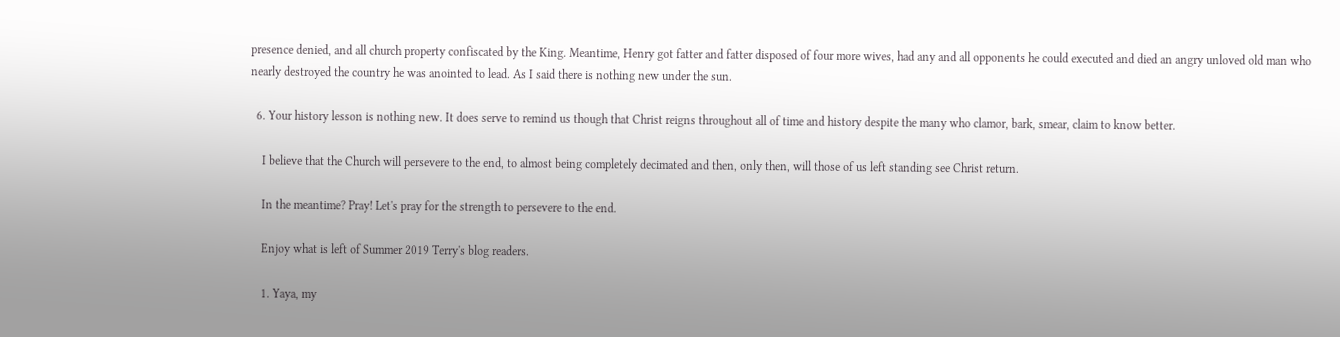presence denied, and all church property confiscated by the King. Meantime, Henry got fatter and fatter disposed of four more wives, had any and all opponents he could executed and died an angry unloved old man who nearly destroyed the country he was anointed to lead. As I said there is nothing new under the sun.

  6. Your history lesson is nothing new. It does serve to remind us though that Christ reigns throughout all of time and history despite the many who clamor, bark, smear, claim to know better.

    I believe that the Church will persevere to the end, to almost being completely decimated and then, only then, will those of us left standing see Christ return.

    In the meantime? Pray! Let's pray for the strength to persevere to the end.

    Enjoy what is left of Summer 2019 Terry's blog readers.

    1. Yaya, my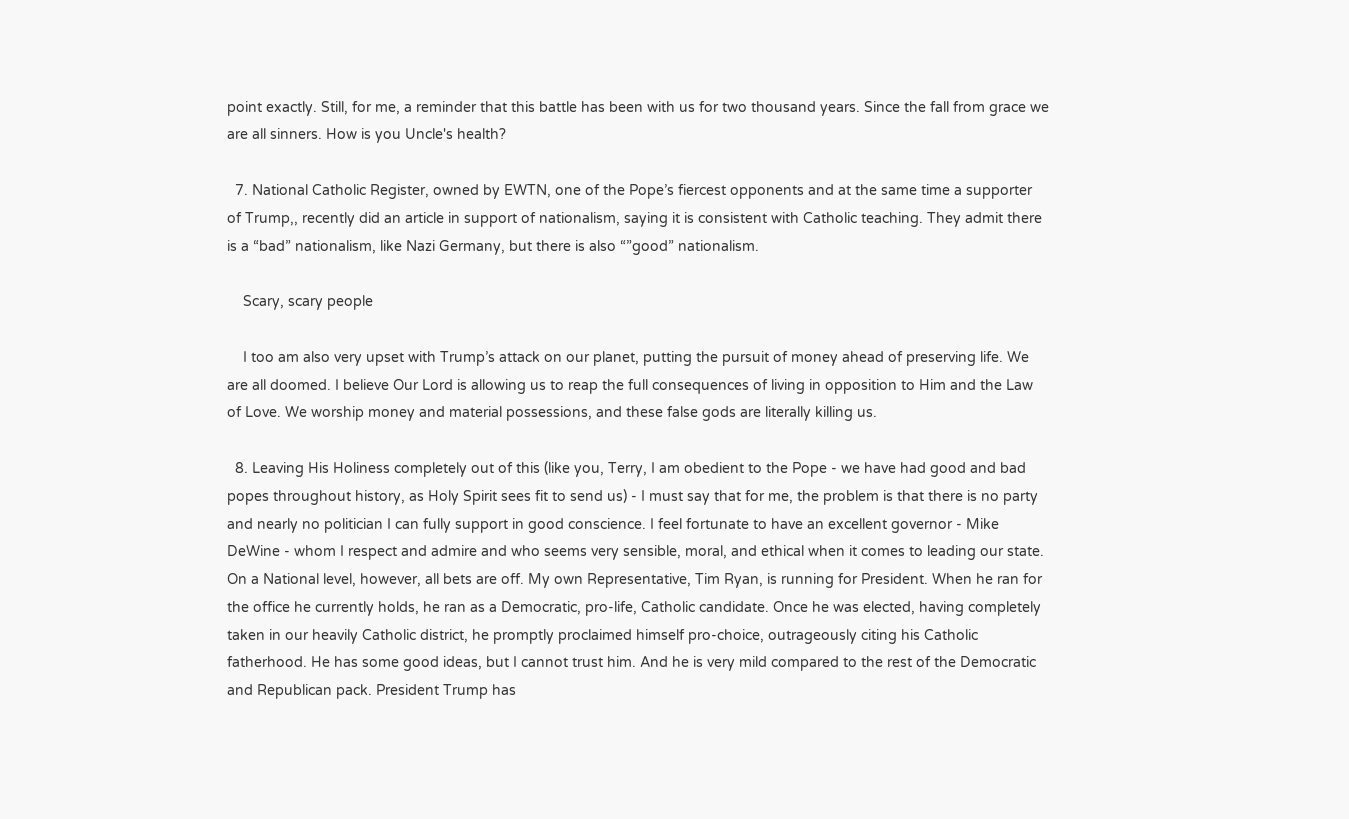point exactly. Still, for me, a reminder that this battle has been with us for two thousand years. Since the fall from grace we are all sinners. How is you Uncle's health?

  7. National Catholic Register, owned by EWTN, one of the Pope’s fiercest opponents and at the same time a supporter of Trump,, recently did an article in support of nationalism, saying it is consistent with Catholic teaching. They admit there is a “bad” nationalism, like Nazi Germany, but there is also “”good” nationalism.

    Scary, scary people

    I too am also very upset with Trump’s attack on our planet, putting the pursuit of money ahead of preserving life. We are all doomed. I believe Our Lord is allowing us to reap the full consequences of living in opposition to Him and the Law of Love. We worship money and material possessions, and these false gods are literally killing us.

  8. Leaving His Holiness completely out of this (like you, Terry, I am obedient to the Pope - we have had good and bad popes throughout history, as Holy Spirit sees fit to send us) - I must say that for me, the problem is that there is no party and nearly no politician I can fully support in good conscience. I feel fortunate to have an excellent governor - Mike DeWine - whom I respect and admire and who seems very sensible, moral, and ethical when it comes to leading our state. On a National level, however, all bets are off. My own Representative, Tim Ryan, is running for President. When he ran for the office he currently holds, he ran as a Democratic, pro-life, Catholic candidate. Once he was elected, having completely taken in our heavily Catholic district, he promptly proclaimed himself pro-choice, outrageously citing his Catholic fatherhood. He has some good ideas, but I cannot trust him. And he is very mild compared to the rest of the Democratic and Republican pack. President Trump has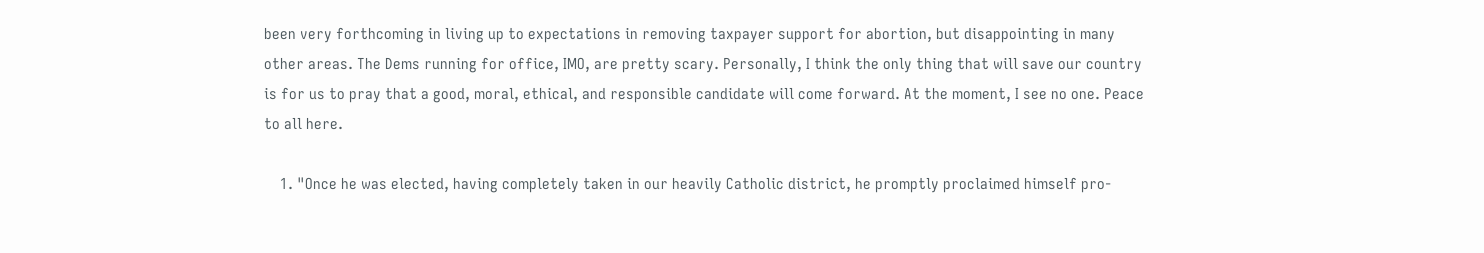been very forthcoming in living up to expectations in removing taxpayer support for abortion, but disappointing in many other areas. The Dems running for office, IMO, are pretty scary. Personally, I think the only thing that will save our country is for us to pray that a good, moral, ethical, and responsible candidate will come forward. At the moment, I see no one. Peace to all here.

    1. "Once he was elected, having completely taken in our heavily Catholic district, he promptly proclaimed himself pro-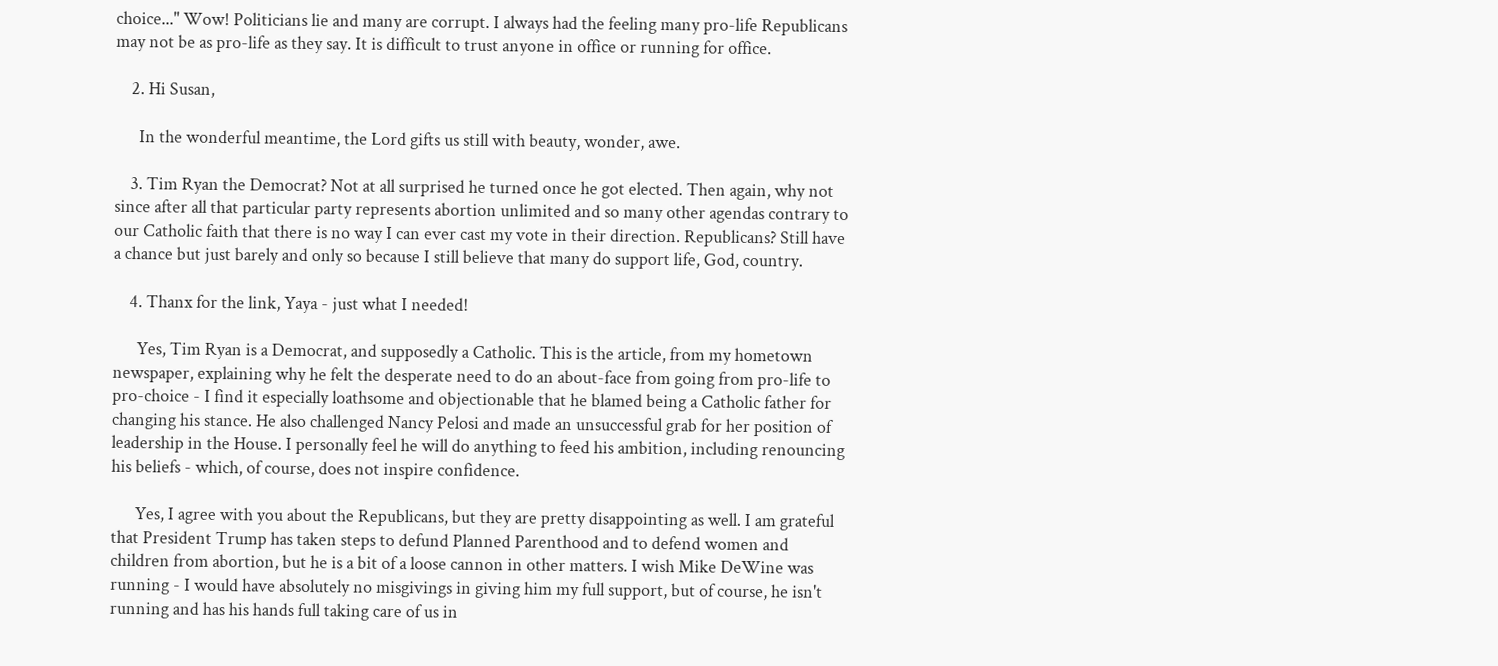choice..." Wow! Politicians lie and many are corrupt. I always had the feeling many pro-life Republicans may not be as pro-life as they say. It is difficult to trust anyone in office or running for office.

    2. Hi Susan,

      In the wonderful meantime, the Lord gifts us still with beauty, wonder, awe.

    3. Tim Ryan the Democrat? Not at all surprised he turned once he got elected. Then again, why not since after all that particular party represents abortion unlimited and so many other agendas contrary to our Catholic faith that there is no way I can ever cast my vote in their direction. Republicans? Still have a chance but just barely and only so because I still believe that many do support life, God, country.

    4. Thanx for the link, Yaya - just what I needed!

      Yes, Tim Ryan is a Democrat, and supposedly a Catholic. This is the article, from my hometown newspaper, explaining why he felt the desperate need to do an about-face from going from pro-life to pro-choice - I find it especially loathsome and objectionable that he blamed being a Catholic father for changing his stance. He also challenged Nancy Pelosi and made an unsuccessful grab for her position of leadership in the House. I personally feel he will do anything to feed his ambition, including renouncing his beliefs - which, of course, does not inspire confidence.

      Yes, I agree with you about the Republicans, but they are pretty disappointing as well. I am grateful that President Trump has taken steps to defund Planned Parenthood and to defend women and children from abortion, but he is a bit of a loose cannon in other matters. I wish Mike DeWine was running - I would have absolutely no misgivings in giving him my full support, but of course, he isn't running and has his hands full taking care of us in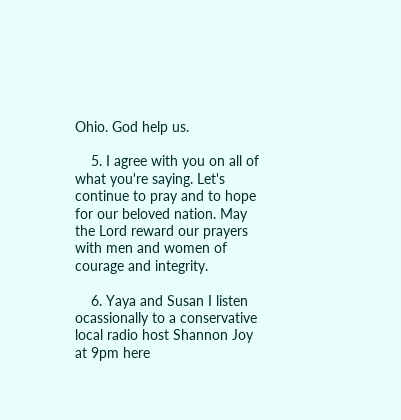Ohio. God help us.

    5. I agree with you on all of what you're saying. Let's continue to pray and to hope for our beloved nation. May the Lord reward our prayers with men and women of courage and integrity.

    6. Yaya and Susan I listen ocassionally to a conservative local radio host Shannon Joy at 9pm here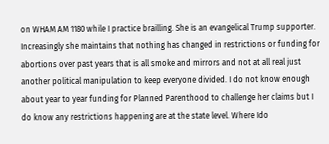on WHAM AM 1180 while I practice brailling. She is an evangelical Trump supporter. Increasingly she maintains that nothing has changed in restrictions or funding for abortions over past years that is all smoke and mirrors and not at all real just another political manipulation to keep everyone divided. I do not know enough about year to year funding for Planned Parenthood to challenge her claims but I do know any restrictions happening are at the state level. Where Ido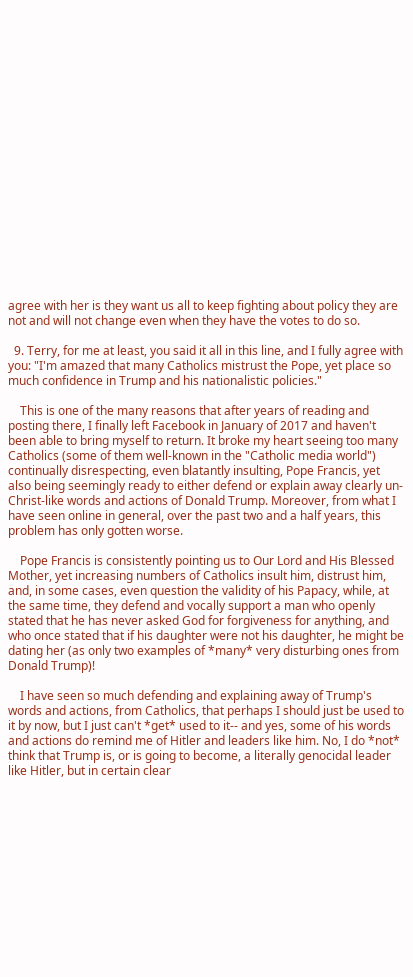agree with her is they want us all to keep fighting about policy they are not and will not change even when they have the votes to do so.

  9. Terry, for me at least, you said it all in this line, and I fully agree with you: "I'm amazed that many Catholics mistrust the Pope, yet place so much confidence in Trump and his nationalistic policies."

    This is one of the many reasons that after years of reading and posting there, I finally left Facebook in January of 2017 and haven't been able to bring myself to return. It broke my heart seeing too many Catholics (some of them well-known in the "Catholic media world") continually disrespecting, even blatantly insulting, Pope Francis, yet also being seemingly ready to either defend or explain away clearly un-Christ-like words and actions of Donald Trump. Moreover, from what I have seen online in general, over the past two and a half years, this problem has only gotten worse.

    Pope Francis is consistently pointing us to Our Lord and His Blessed Mother, yet increasing numbers of Catholics insult him, distrust him, and, in some cases, even question the validity of his Papacy, while, at the same time, they defend and vocally support a man who openly stated that he has never asked God for forgiveness for anything, and who once stated that if his daughter were not his daughter, he might be dating her (as only two examples of *many* very disturbing ones from Donald Trump)!

    I have seen so much defending and explaining away of Trump's words and actions, from Catholics, that perhaps I should just be used to it by now, but I just can't *get* used to it-- and yes, some of his words and actions do remind me of Hitler and leaders like him. No, I do *not* think that Trump is, or is going to become, a literally genocidal leader like Hitler, but in certain clear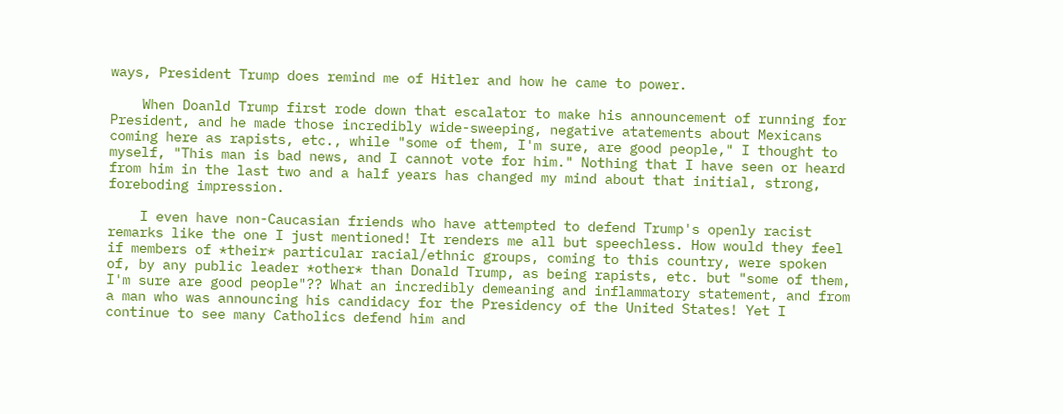ways, President Trump does remind me of Hitler and how he came to power.

    When Doanld Trump first rode down that escalator to make his announcement of running for President, and he made those incredibly wide-sweeping, negative atatements about Mexicans coming here as rapists, etc., while "some of them, I'm sure, are good people," I thought to myself, "This man is bad news, and I cannot vote for him." Nothing that I have seen or heard from him in the last two and a half years has changed my mind about that initial, strong, foreboding impression.

    I even have non-Caucasian friends who have attempted to defend Trump's openly racist remarks like the one I just mentioned! It renders me all but speechless. How would they feel if members of *their* particular racial/ethnic groups, coming to this country, were spoken of, by any public leader *other* than Donald Trump, as being rapists, etc. but "some of them, I'm sure are good people"?? What an incredibly demeaning and inflammatory statement, and from a man who was announcing his candidacy for the Presidency of the United States! Yet I continue to see many Catholics defend him and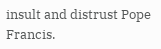insult and distrust Pope Francis.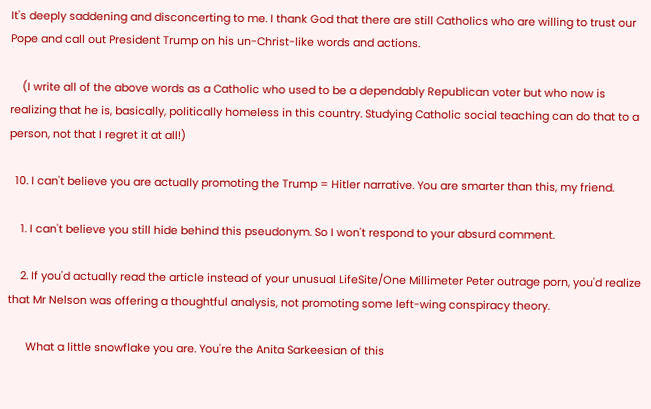It's deeply saddening and disconcerting to me. I thank God that there are still Catholics who are willing to trust our Pope and call out President Trump on his un-Christ-like words and actions.

    (I write all of the above words as a Catholic who used to be a dependably Republican voter but who now is realizing that he is, basically, politically homeless in this country. Studying Catholic social teaching can do that to a person, not that I regret it at all!)

  10. I can't believe you are actually promoting the Trump = Hitler narrative. You are smarter than this, my friend.

    1. I can't believe you still hide behind this pseudonym. So I won't respond to your absurd comment.

    2. If you'd actually read the article instead of your unusual LifeSite/One Millimeter Peter outrage porn, you'd realize that Mr Nelson was offering a thoughtful analysis, not promoting some left-wing conspiracy theory.

      What a little snowflake you are. You're the Anita Sarkeesian of this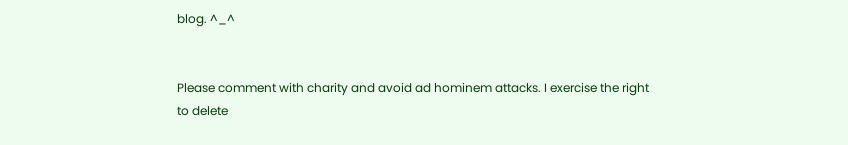blog. ^_^


Please comment with charity and avoid ad hominem attacks. I exercise the right to delete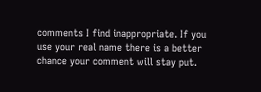comments I find inappropriate. If you use your real name there is a better chance your comment will stay put.